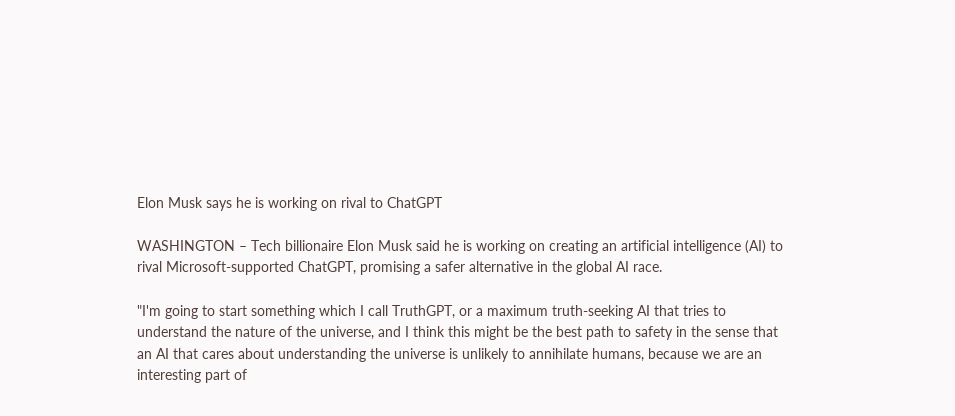Elon Musk says he is working on rival to ChatGPT

WASHINGTON – Tech billionaire Elon Musk said he is working on creating an artificial intelligence (AI) to rival Microsoft-supported ChatGPT, promising a safer alternative in the global AI race.

"I'm going to start something which I call TruthGPT, or a maximum truth-seeking AI that tries to understand the nature of the universe, and I think this might be the best path to safety in the sense that an AI that cares about understanding the universe is unlikely to annihilate humans, because we are an interesting part of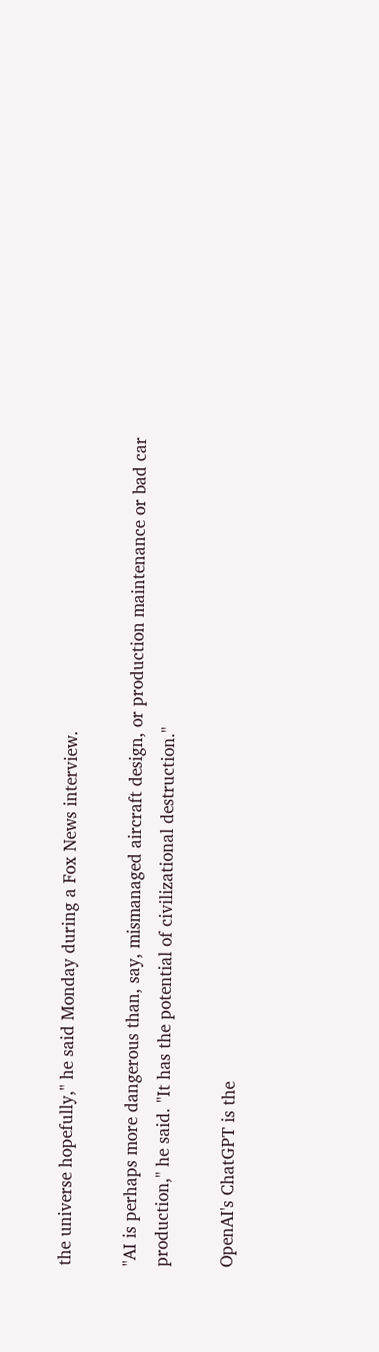the universe hopefully," he said Monday during a Fox News interview.

"AI is perhaps more dangerous than, say, mismanaged aircraft design, or production maintenance or bad car production," he said. "It has the potential of civilizational destruction."

OpenAI's ChatGPT is the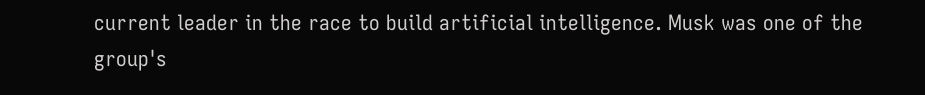current leader in the race to build artificial intelligence. Musk was one of the group's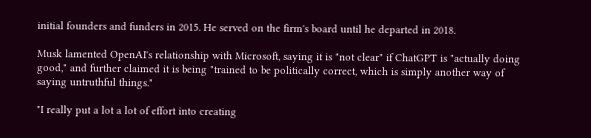initial founders and funders in 2015. He served on the firm's board until he departed in 2018.

Musk lamented OpenAI's relationship with Microsoft, saying it is "not clear" if ChatGPT is "actually doing good," and further claimed it is being "trained to be politically correct, which is simply another way of saying untruthful things."

"I really put a lot a lot of effort into creating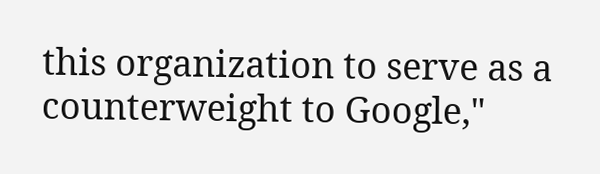this organization to serve as a counterweight to Google,"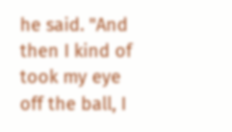he said. "And then I kind of took my eye off the ball, I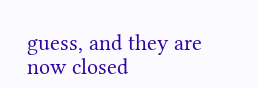guess, and they are now closed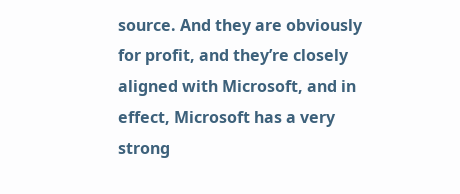source. And they are obviously for profit, and they’re closely aligned with Microsoft, and in effect, Microsoft has a very strong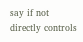say if not directly controls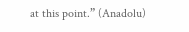at this point.” (Anadolu)